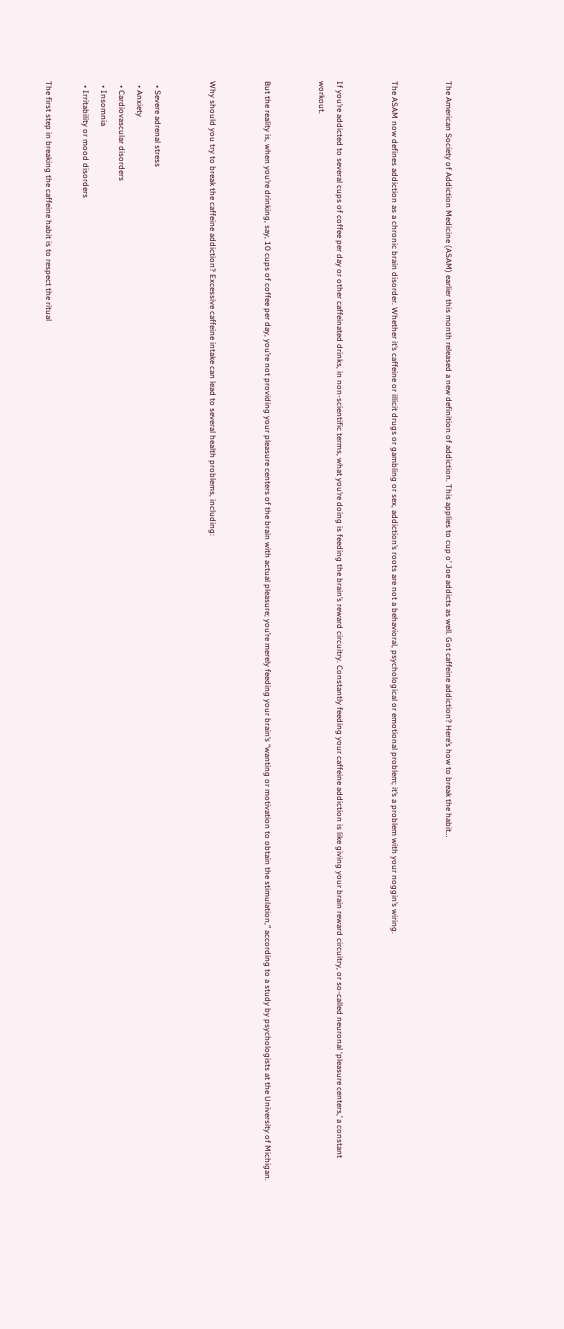The American Society of Addiction Medicine (ASAM) earlier this month released a new definition of addiction. This applies to cup o’ Joe addicts as well. Got caffeine addiction? Here’s how to break the habit…


The ASAM now defines addiction as a chronic brain disorder. Whether it’s caffeine or illicit drugs or gambling or sex, addiction’s roots are not a behavioral, psychological or emotional problem; it’s a problem with your noggin’s wiring.


If you’re addicted to several cups of coffee per day or other caffeinated drinks, in non-scientific terms, what you’re doing is feeding the brain’s reward circuitry. Constantly feeding your caffeine addiction is like giving your brain reward circuitry, or so-called neuronal ‘pleasure centers,’ a constant workout.


But the reality is, when you’re drinking, say, 10 cups of coffee per day, you’re not providing your pleasure centers of the brain with actual pleasure; you’re merely feeding your brain’s “wanting or motivation to obtain the stimulation,” according to a study by psychologists at the University of Michigan.


Why should you try to break the caffeine addiction? Excessive caffeine intake can lead to several health problems, including:


  • Severe adrenal stress
  • Anxiety
  • Cardiovascular disorders
  • Insomnia
  • Irritability or mood disorders

The first step in breaking the caffeine habit is to respect the ritual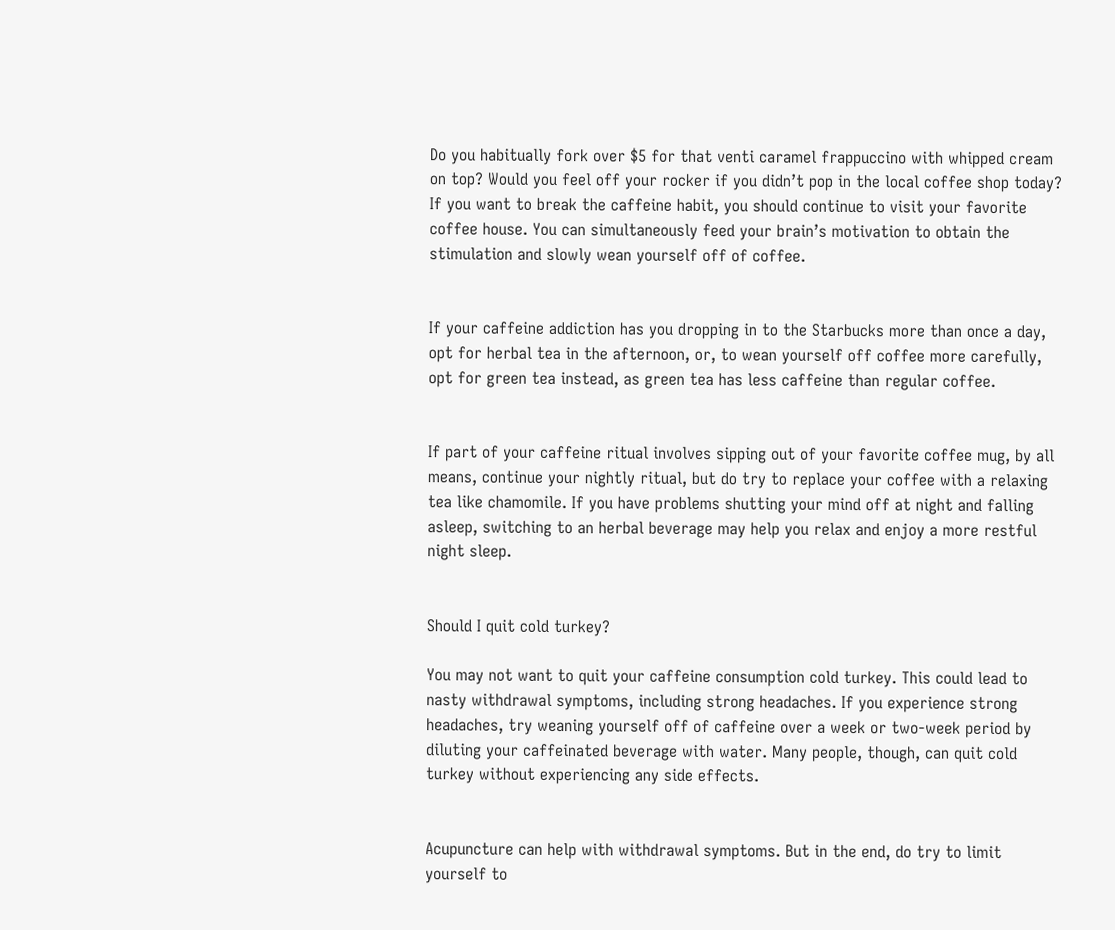Do you habitually fork over $5 for that venti caramel frappuccino with whipped cream on top? Would you feel off your rocker if you didn’t pop in the local coffee shop today? If you want to break the caffeine habit, you should continue to visit your favorite coffee house. You can simultaneously feed your brain’s motivation to obtain the stimulation and slowly wean yourself off of coffee.


If your caffeine addiction has you dropping in to the Starbucks more than once a day, opt for herbal tea in the afternoon, or, to wean yourself off coffee more carefully, opt for green tea instead, as green tea has less caffeine than regular coffee.


If part of your caffeine ritual involves sipping out of your favorite coffee mug, by all means, continue your nightly ritual, but do try to replace your coffee with a relaxing tea like chamomile. If you have problems shutting your mind off at night and falling asleep, switching to an herbal beverage may help you relax and enjoy a more restful night sleep.


Should I quit cold turkey?

You may not want to quit your caffeine consumption cold turkey. This could lead to nasty withdrawal symptoms, including strong headaches. If you experience strong headaches, try weaning yourself off of caffeine over a week or two-week period by diluting your caffeinated beverage with water. Many people, though, can quit cold turkey without experiencing any side effects.


Acupuncture can help with withdrawal symptoms. But in the end, do try to limit yourself to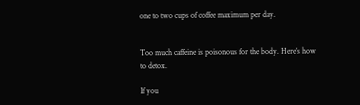one to two cups of coffee maximum per day.


Too much caffeine is poisonous for the body. Here’s how to detox.

If you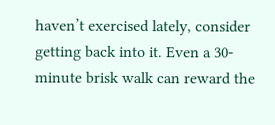haven’t exercised lately, consider getting back into it. Even a 30-minute brisk walk can reward the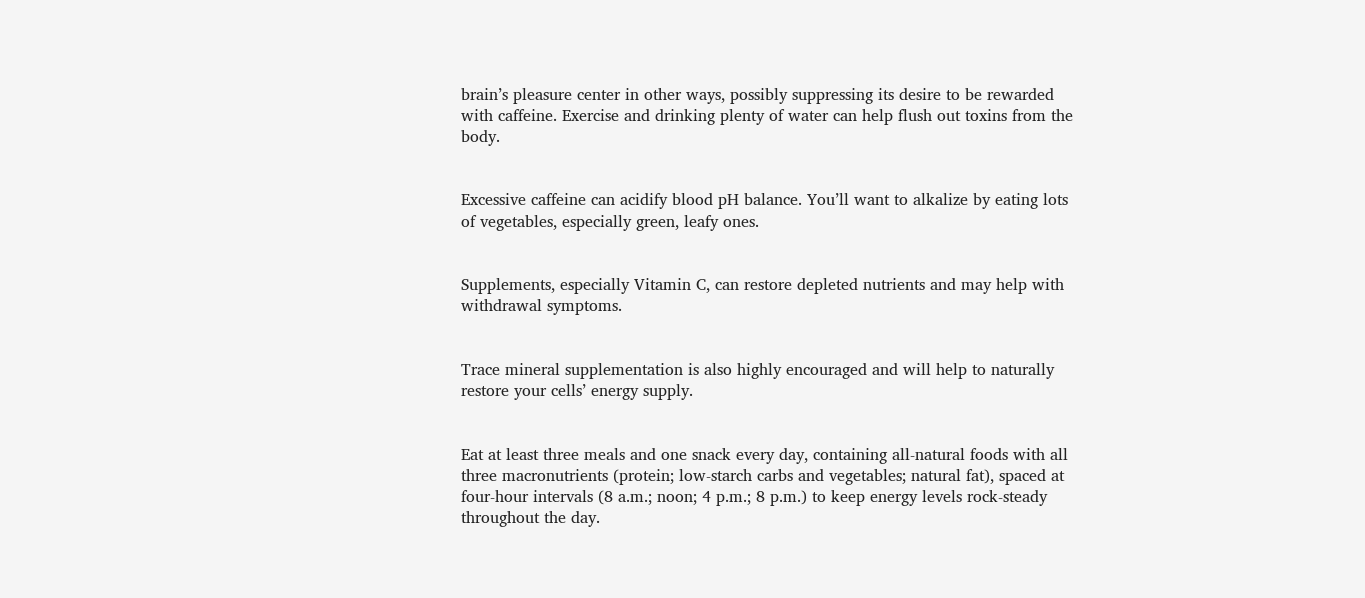brain’s pleasure center in other ways, possibly suppressing its desire to be rewarded with caffeine. Exercise and drinking plenty of water can help flush out toxins from the body.


Excessive caffeine can acidify blood pH balance. You’ll want to alkalize by eating lots of vegetables, especially green, leafy ones.


Supplements, especially Vitamin C, can restore depleted nutrients and may help with withdrawal symptoms.


Trace mineral supplementation is also highly encouraged and will help to naturally restore your cells’ energy supply.


Eat at least three meals and one snack every day, containing all-natural foods with all three macronutrients (protein; low-starch carbs and vegetables; natural fat), spaced at four-hour intervals (8 a.m.; noon; 4 p.m.; 8 p.m.) to keep energy levels rock-steady throughout the day.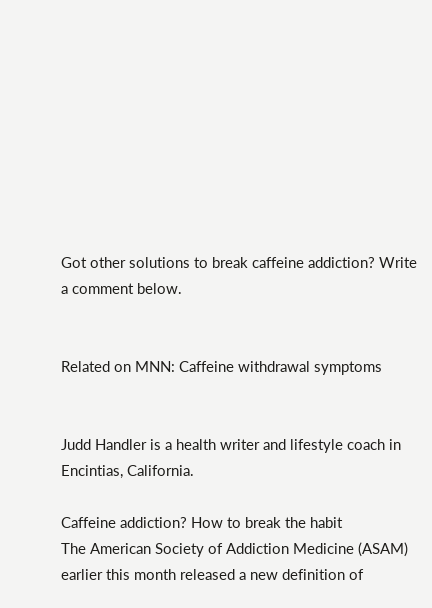Got other solutions to break caffeine addiction? Write a comment below.


Related on MNN: Caffeine withdrawal symptoms


Judd Handler is a health writer and lifestyle coach in Encintias, California.

Caffeine addiction? How to break the habit
The American Society of Addiction Medicine (ASAM) earlier this month released a new definition of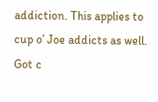addiction. This applies to cup o’ Joe addicts as well. Got c